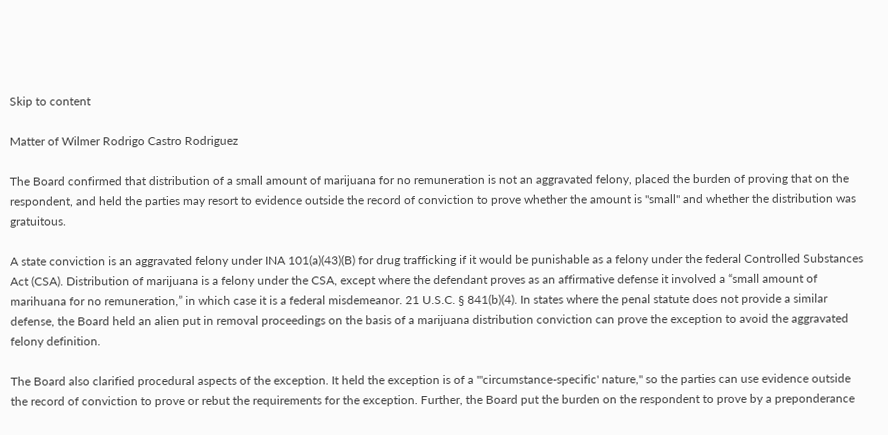Skip to content

Matter of Wilmer Rodrigo Castro Rodriguez

The Board confirmed that distribution of a small amount of marijuana for no remuneration is not an aggravated felony, placed the burden of proving that on the respondent, and held the parties may resort to evidence outside the record of conviction to prove whether the amount is "small" and whether the distribution was gratuitous.

A state conviction is an aggravated felony under INA 101(a)(43)(B) for drug trafficking if it would be punishable as a felony under the federal Controlled Substances Act (CSA). Distribution of marijuana is a felony under the CSA, except where the defendant proves as an affirmative defense it involved a “small amount of marihuana for no remuneration,” in which case it is a federal misdemeanor. 21 U.S.C. § 841(b)(4). In states where the penal statute does not provide a similar defense, the Board held an alien put in removal proceedings on the basis of a marijuana distribution conviction can prove the exception to avoid the aggravated felony definition.

The Board also clarified procedural aspects of the exception. It held the exception is of a "'circumstance-specific' nature," so the parties can use evidence outside the record of conviction to prove or rebut the requirements for the exception. Further, the Board put the burden on the respondent to prove by a preponderance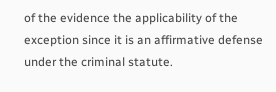of the evidence the applicability of the exception since it is an affirmative defense under the criminal statute.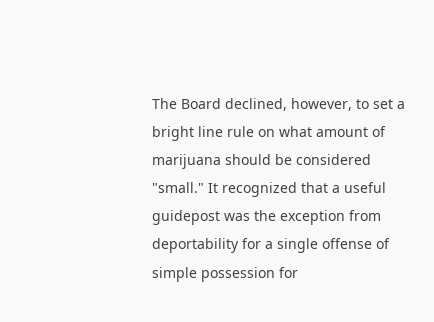The Board declined, however, to set a bright line rule on what amount of marijuana should be considered "small." It recognized that a useful guidepost was the exception from deportability for a single offense of simple possession for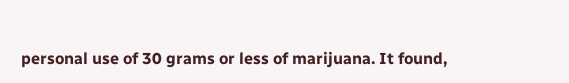personal use of 30 grams or less of marijuana. It found,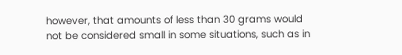however, that amounts of less than 30 grams would not be considered small in some situations, such as in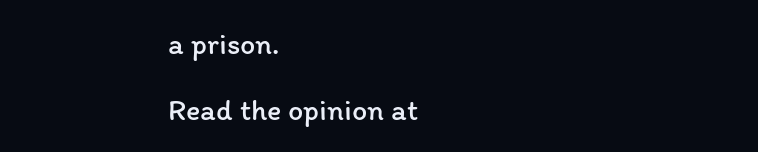a prison.

Read the opinion at